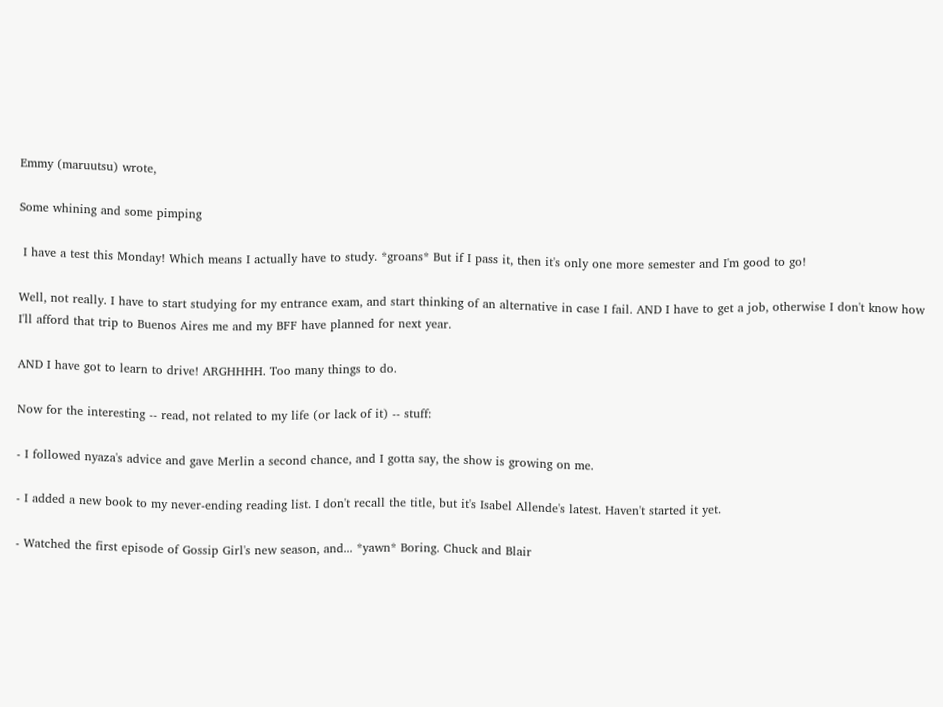Emmy (maruutsu) wrote,

Some whining and some pimping

 I have a test this Monday! Which means I actually have to study. *groans* But if I pass it, then it's only one more semester and I'm good to go!

Well, not really. I have to start studying for my entrance exam, and start thinking of an alternative in case I fail. AND I have to get a job, otherwise I don't know how I'll afford that trip to Buenos Aires me and my BFF have planned for next year.

AND I have got to learn to drive! ARGHHHH. Too many things to do.

Now for the interesting -- read, not related to my life (or lack of it) -- stuff:

- I followed nyaza's advice and gave Merlin a second chance, and I gotta say, the show is growing on me.

- I added a new book to my never-ending reading list. I don't recall the title, but it's Isabel Allende's latest. Haven't started it yet.

- Watched the first episode of Gossip Girl's new season, and... *yawn* Boring. Chuck and Blair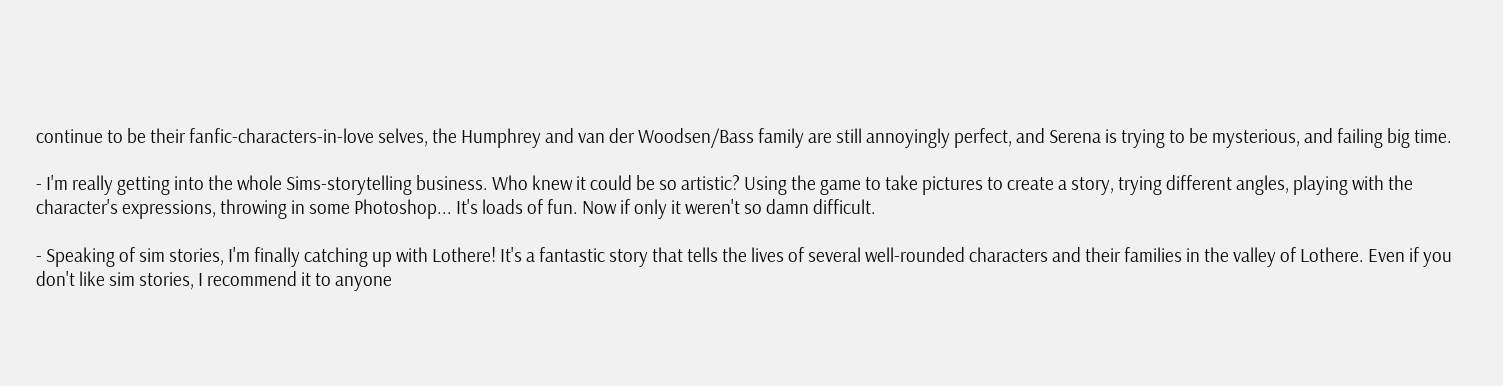continue to be their fanfic-characters-in-love selves, the Humphrey and van der Woodsen/Bass family are still annoyingly perfect, and Serena is trying to be mysterious, and failing big time.

- I'm really getting into the whole Sims-storytelling business. Who knew it could be so artistic? Using the game to take pictures to create a story, trying different angles, playing with the character's expressions, throwing in some Photoshop... It's loads of fun. Now if only it weren't so damn difficult.

- Speaking of sim stories, I'm finally catching up with Lothere! It's a fantastic story that tells the lives of several well-rounded characters and their families in the valley of Lothere. Even if you don't like sim stories, I recommend it to anyone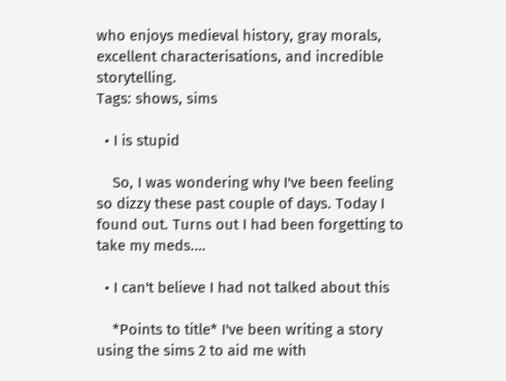who enjoys medieval history, gray morals, excellent characterisations, and incredible storytelling.
Tags: shows, sims

  • I is stupid

    So, I was wondering why I've been feeling so dizzy these past couple of days. Today I found out. Turns out I had been forgetting to take my meds.…

  • I can't believe I had not talked about this

    *Points to title* I've been writing a story using the sims 2 to aid me with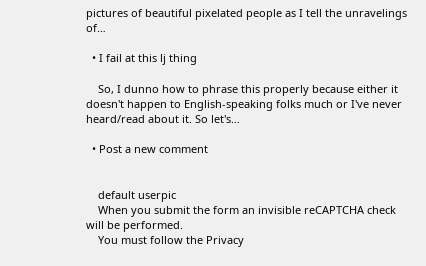pictures of beautiful pixelated people as I tell the unravelings of…

  • I fail at this lj thing

    So, I dunno how to phrase this properly because either it doesn't happen to English-speaking folks much or I've never heard/read about it. So let's…

  • Post a new comment


    default userpic
    When you submit the form an invisible reCAPTCHA check will be performed.
    You must follow the Privacy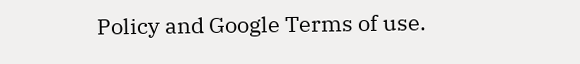Policy and Google Terms of use.